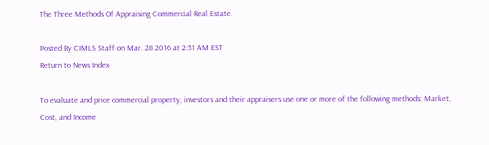The Three Methods Of Appraising Commercial Real Estate.

Posted By CIMLS Staff on Mar. 28 2016 at 2:51 AM EST
Return to News Index

To evaluate and price commercial property, investors and their appraisers use one or more of the following methods: Market, Cost, and Income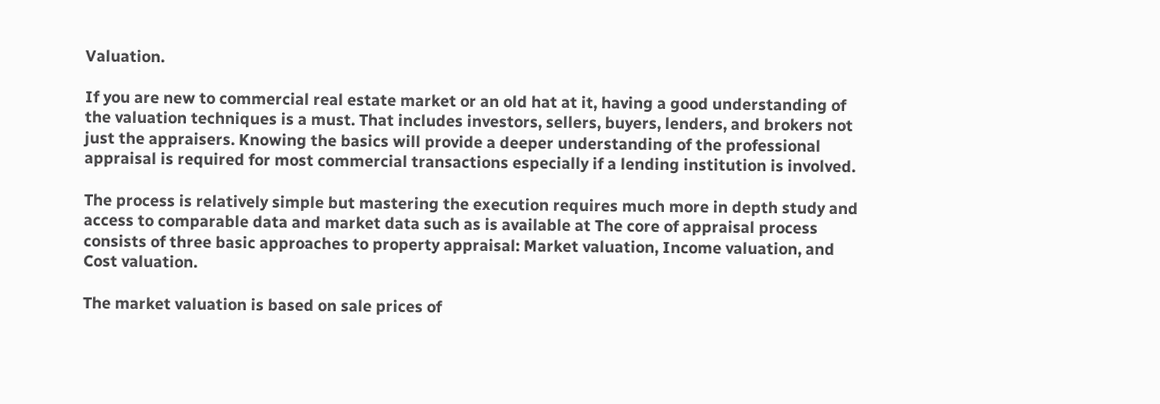Valuation.

If you are new to commercial real estate market or an old hat at it, having a good understanding of the valuation techniques is a must. That includes investors, sellers, buyers, lenders, and brokers not just the appraisers. Knowing the basics will provide a deeper understanding of the professional appraisal is required for most commercial transactions especially if a lending institution is involved.

The process is relatively simple but mastering the execution requires much more in depth study and access to comparable data and market data such as is available at The core of appraisal process consists of three basic approaches to property appraisal: Market valuation, Income valuation, and Cost valuation.

The market valuation is based on sale prices of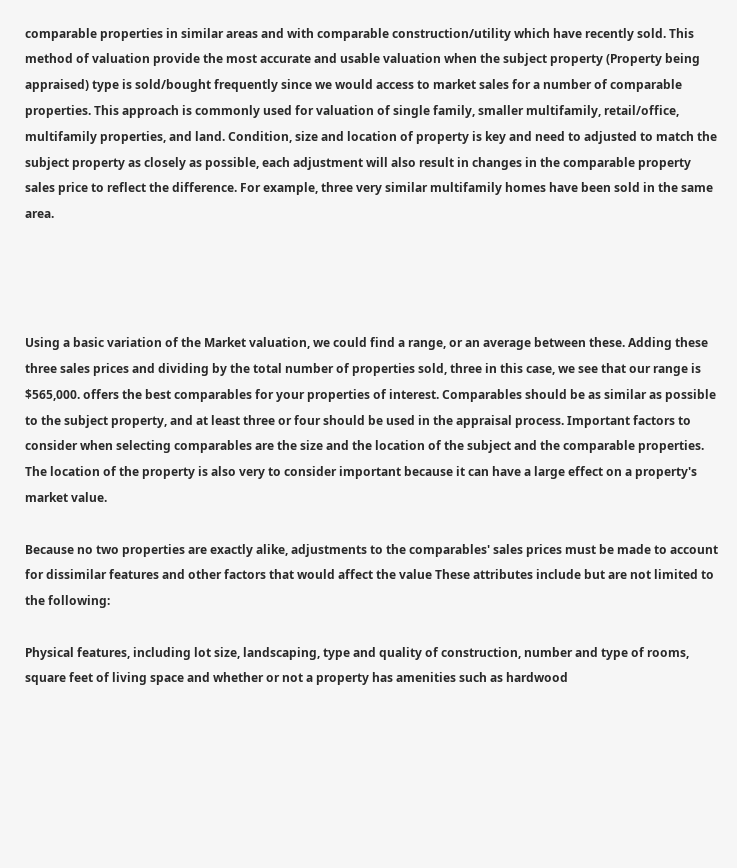comparable properties in similar areas and with comparable construction/utility which have recently sold. This method of valuation provide the most accurate and usable valuation when the subject property (Property being appraised) type is sold/bought frequently since we would access to market sales for a number of comparable properties. This approach is commonly used for valuation of single family, smaller multifamily, retail/office, multifamily properties, and land. Condition, size and location of property is key and need to adjusted to match the subject property as closely as possible, each adjustment will also result in changes in the comparable property sales price to reflect the difference. For example, three very similar multifamily homes have been sold in the same area.




Using a basic variation of the Market valuation, we could find a range, or an average between these. Adding these three sales prices and dividing by the total number of properties sold, three in this case, we see that our range is $565,000. offers the best comparables for your properties of interest. Comparables should be as similar as possible to the subject property, and at least three or four should be used in the appraisal process. Important factors to consider when selecting comparables are the size and the location of the subject and the comparable properties. The location of the property is also very to consider important because it can have a large effect on a property's market value.

Because no two properties are exactly alike, adjustments to the comparables' sales prices must be made to account for dissimilar features and other factors that would affect the value These attributes include but are not limited to the following:

Physical features, including lot size, landscaping, type and quality of construction, number and type of rooms, square feet of living space and whether or not a property has amenities such as hardwood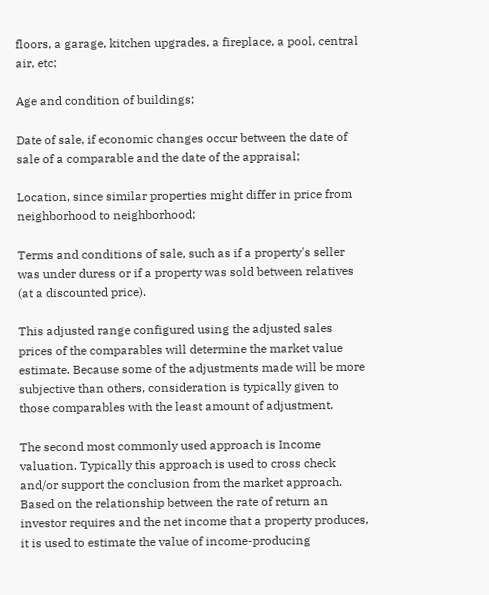floors, a garage, kitchen upgrades, a fireplace, a pool, central air, etc;

Age and condition of buildings;

Date of sale, if economic changes occur between the date of sale of a comparable and the date of the appraisal;

Location, since similar properties might differ in price from neighborhood to neighborhood;

Terms and conditions of sale, such as if a property's seller was under duress or if a property was sold between relatives (at a discounted price).

This adjusted range configured using the adjusted sales prices of the comparables will determine the market value estimate. Because some of the adjustments made will be more subjective than others, consideration is typically given to those comparables with the least amount of adjustment.

The second most commonly used approach is Income valuation. Typically this approach is used to cross check and/or support the conclusion from the market approach. Based on the relationship between the rate of return an investor requires and the net income that a property produces, it is used to estimate the value of income-producing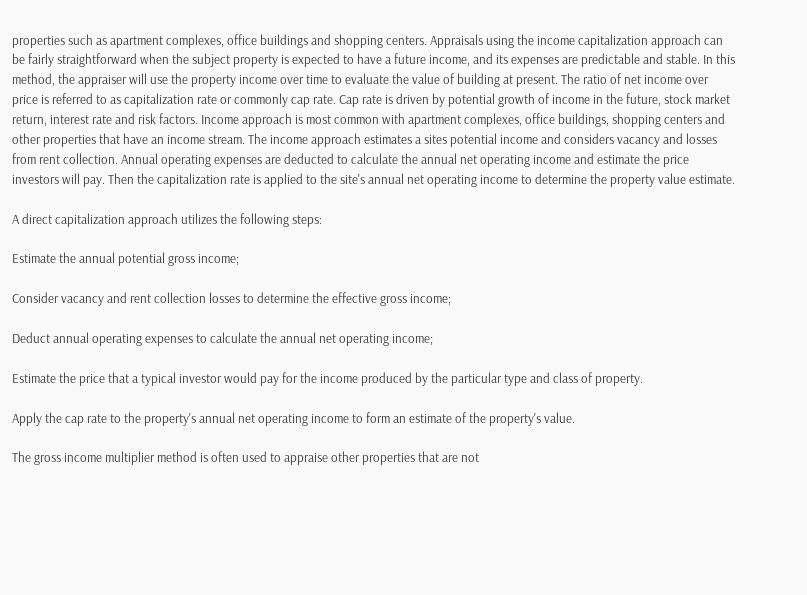properties such as apartment complexes, office buildings and shopping centers. Appraisals using the income capitalization approach can be fairly straightforward when the subject property is expected to have a future income, and its expenses are predictable and stable. In this method, the appraiser will use the property income over time to evaluate the value of building at present. The ratio of net income over price is referred to as capitalization rate or commonly cap rate. Cap rate is driven by potential growth of income in the future, stock market return, interest rate and risk factors. Income approach is most common with apartment complexes, office buildings, shopping centers and other properties that have an income stream. The income approach estimates a sites potential income and considers vacancy and losses from rent collection. Annual operating expenses are deducted to calculate the annual net operating income and estimate the price investors will pay. Then the capitalization rate is applied to the site's annual net operating income to determine the property value estimate.

A direct capitalization approach utilizes the following steps:

Estimate the annual potential gross income;

Consider vacancy and rent collection losses to determine the effective gross income;

Deduct annual operating expenses to calculate the annual net operating income;

Estimate the price that a typical investor would pay for the income produced by the particular type and class of property.

Apply the cap rate to the property's annual net operating income to form an estimate of the property's value.

The gross income multiplier method is often used to appraise other properties that are not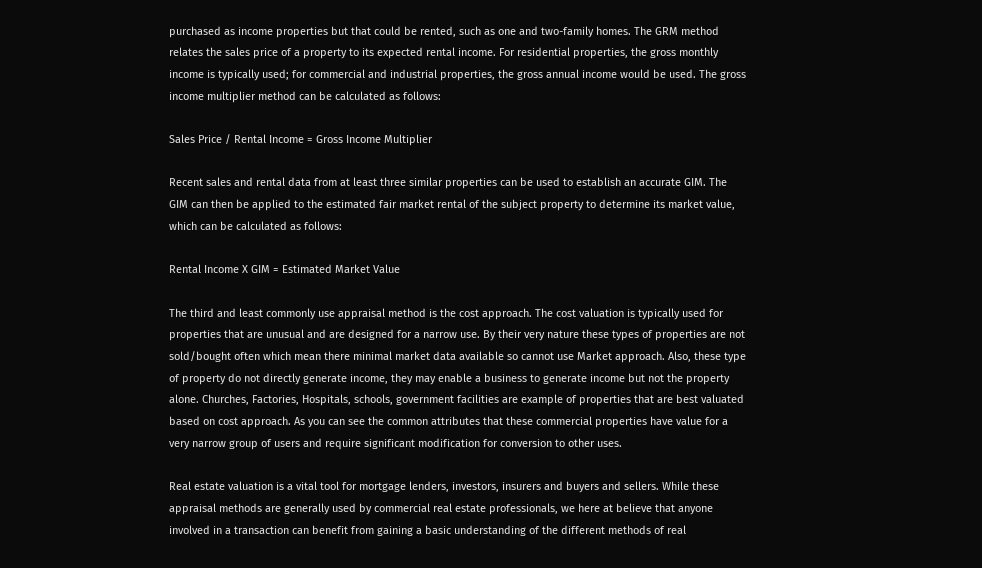purchased as income properties but that could be rented, such as one and two-family homes. The GRM method relates the sales price of a property to its expected rental income. For residential properties, the gross monthly income is typically used; for commercial and industrial properties, the gross annual income would be used. The gross income multiplier method can be calculated as follows:

Sales Price / Rental Income = Gross Income Multiplier

Recent sales and rental data from at least three similar properties can be used to establish an accurate GIM. The GIM can then be applied to the estimated fair market rental of the subject property to determine its market value, which can be calculated as follows:

Rental Income X GIM = Estimated Market Value

The third and least commonly use appraisal method is the cost approach. The cost valuation is typically used for properties that are unusual and are designed for a narrow use. By their very nature these types of properties are not sold/bought often which mean there minimal market data available so cannot use Market approach. Also, these type of property do not directly generate income, they may enable a business to generate income but not the property alone. Churches, Factories, Hospitals, schools, government facilities are example of properties that are best valuated based on cost approach. As you can see the common attributes that these commercial properties have value for a very narrow group of users and require significant modification for conversion to other uses.

Real estate valuation is a vital tool for mortgage lenders, investors, insurers and buyers and sellers. While these appraisal methods are generally used by commercial real estate professionals, we here at believe that anyone involved in a transaction can benefit from gaining a basic understanding of the different methods of real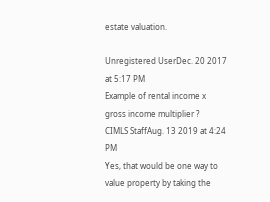estate valuation.

Unregistered UserDec. 20 2017 at 5:17 PM
Example of rental income x gross income multiplier ?
CIMLS StaffAug. 13 2019 at 4:24 PM
Yes, that would be one way to value property by taking the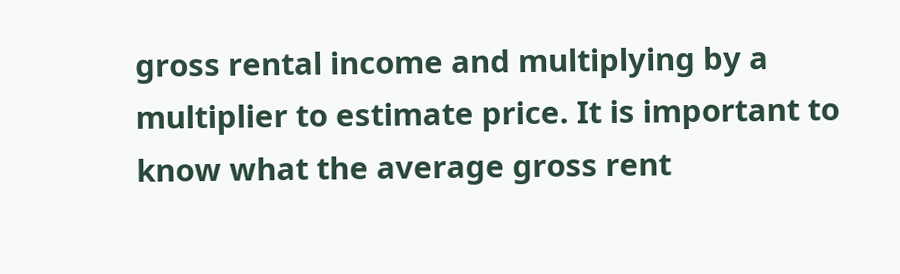gross rental income and multiplying by a multiplier to estimate price. It is important to know what the average gross rent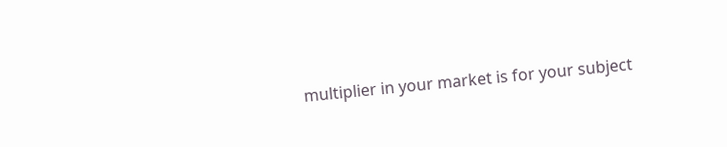multiplier in your market is for your subject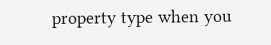property type when you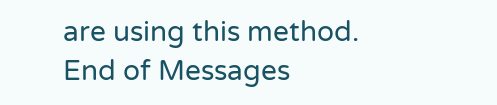are using this method.
End of Messages